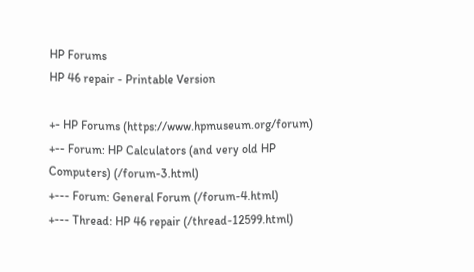HP Forums
HP 46 repair - Printable Version

+- HP Forums (https://www.hpmuseum.org/forum)
+-- Forum: HP Calculators (and very old HP Computers) (/forum-3.html)
+--- Forum: General Forum (/forum-4.html)
+--- Thread: HP 46 repair (/thread-12599.html)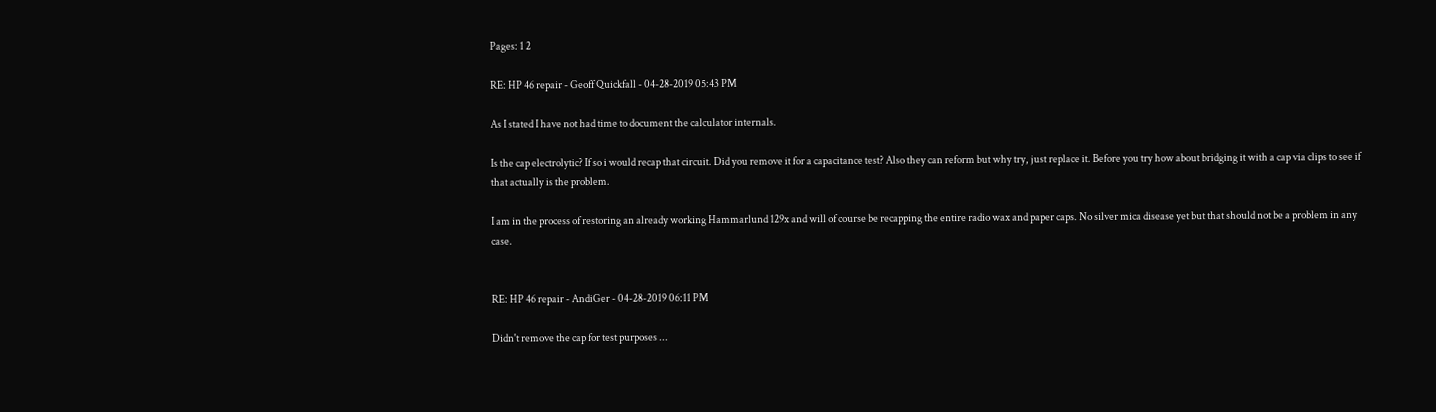Pages: 1 2

RE: HP 46 repair - Geoff Quickfall - 04-28-2019 05:43 PM

As I stated I have not had time to document the calculator internals.

Is the cap electrolytic? If so i would recap that circuit. Did you remove it for a capacitance test? Also they can reform but why try, just replace it. Before you try how about bridging it with a cap via clips to see if that actually is the problem.

I am in the process of restoring an already working Hammarlund 129x and will of course be recapping the entire radio wax and paper caps. No silver mica disease yet but that should not be a problem in any case.


RE: HP 46 repair - AndiGer - 04-28-2019 06:11 PM

Didn't remove the cap for test purposes ...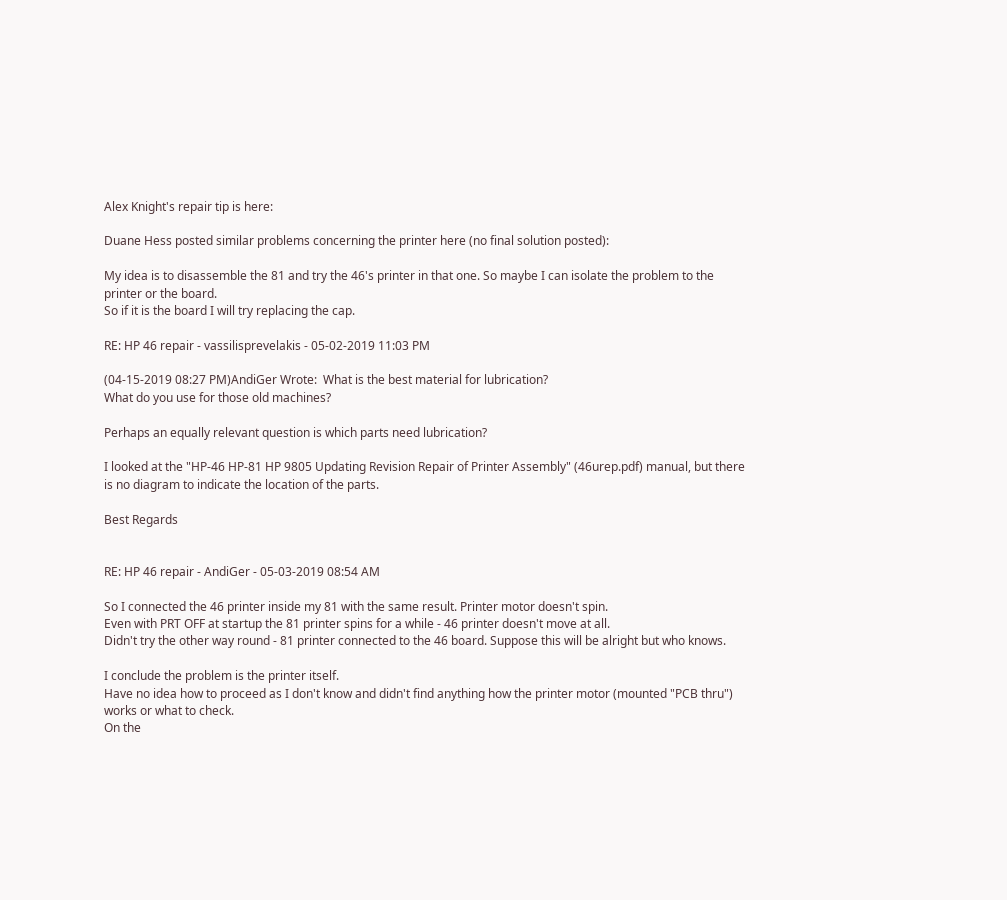Alex Knight's repair tip is here:

Duane Hess posted similar problems concerning the printer here (no final solution posted):

My idea is to disassemble the 81 and try the 46's printer in that one. So maybe I can isolate the problem to the printer or the board.
So if it is the board I will try replacing the cap.

RE: HP 46 repair - vassilisprevelakis - 05-02-2019 11:03 PM

(04-15-2019 08:27 PM)AndiGer Wrote:  What is the best material for lubrication?
What do you use for those old machines?

Perhaps an equally relevant question is which parts need lubrication?

I looked at the "HP-46 HP-81 HP 9805 Updating Revision Repair of Printer Assembly" (46urep.pdf) manual, but there is no diagram to indicate the location of the parts.

Best Regards


RE: HP 46 repair - AndiGer - 05-03-2019 08:54 AM

So I connected the 46 printer inside my 81 with the same result. Printer motor doesn't spin.
Even with PRT OFF at startup the 81 printer spins for a while - 46 printer doesn't move at all.
Didn't try the other way round - 81 printer connected to the 46 board. Suppose this will be alright but who knows.

I conclude the problem is the printer itself.
Have no idea how to proceed as I don't know and didn't find anything how the printer motor (mounted "PCB thru") works or what to check.
On the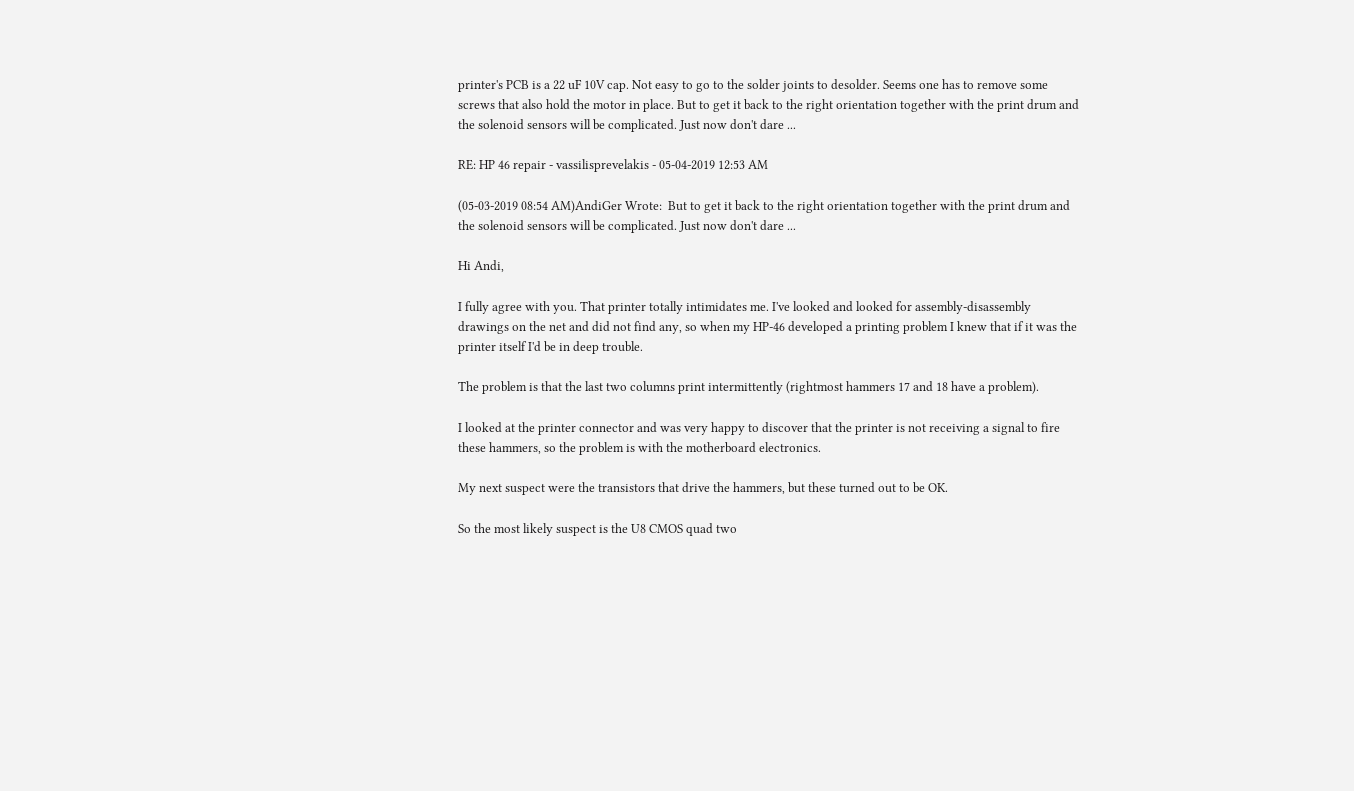printer's PCB is a 22 uF 10V cap. Not easy to go to the solder joints to desolder. Seems one has to remove some screws that also hold the motor in place. But to get it back to the right orientation together with the print drum and the solenoid sensors will be complicated. Just now don't dare ...

RE: HP 46 repair - vassilisprevelakis - 05-04-2019 12:53 AM

(05-03-2019 08:54 AM)AndiGer Wrote:  But to get it back to the right orientation together with the print drum and the solenoid sensors will be complicated. Just now don't dare ...

Hi Andi,

I fully agree with you. That printer totally intimidates me. I've looked and looked for assembly-disassembly drawings on the net and did not find any, so when my HP-46 developed a printing problem I knew that if it was the printer itself I'd be in deep trouble.

The problem is that the last two columns print intermittently (rightmost hammers 17 and 18 have a problem).

I looked at the printer connector and was very happy to discover that the printer is not receiving a signal to fire these hammers, so the problem is with the motherboard electronics.

My next suspect were the transistors that drive the hammers, but these turned out to be OK.

So the most likely suspect is the U8 CMOS quad two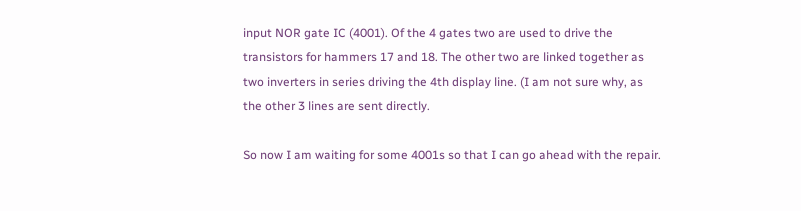input NOR gate IC (4001). Of the 4 gates two are used to drive the transistors for hammers 17 and 18. The other two are linked together as two inverters in series driving the 4th display line. (I am not sure why, as the other 3 lines are sent directly.

So now I am waiting for some 4001s so that I can go ahead with the repair.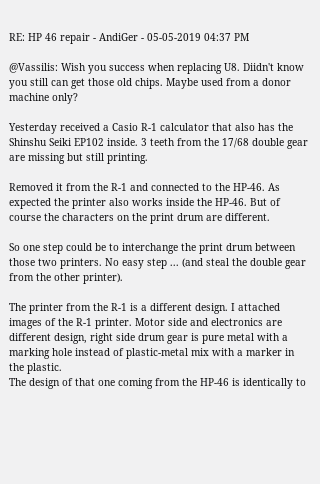RE: HP 46 repair - AndiGer - 05-05-2019 04:37 PM

@Vassilis: Wish you success when replacing U8. Diidn't know you still can get those old chips. Maybe used from a donor machine only?

Yesterday received a Casio R-1 calculator that also has the Shinshu Seiki EP102 inside. 3 teeth from the 17/68 double gear are missing but still printing.

Removed it from the R-1 and connected to the HP-46. As expected the printer also works inside the HP-46. But of course the characters on the print drum are different.

So one step could be to interchange the print drum between those two printers. No easy step ... (and steal the double gear from the other printer).

The printer from the R-1 is a different design. I attached images of the R-1 printer. Motor side and electronics are different design, right side drum gear is pure metal with a marking hole instead of plastic-metal mix with a marker in the plastic.
The design of that one coming from the HP-46 is identically to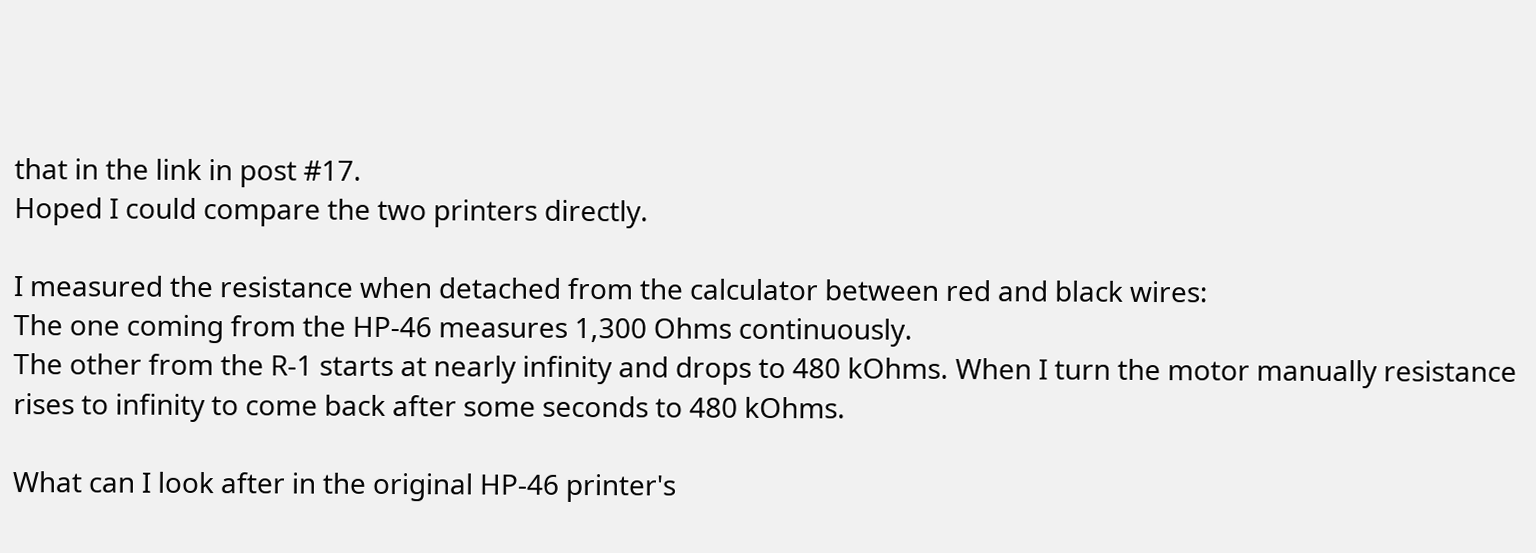that in the link in post #17.
Hoped I could compare the two printers directly.

I measured the resistance when detached from the calculator between red and black wires:
The one coming from the HP-46 measures 1,300 Ohms continuously.
The other from the R-1 starts at nearly infinity and drops to 480 kOhms. When I turn the motor manually resistance rises to infinity to come back after some seconds to 480 kOhms.

What can I look after in the original HP-46 printer's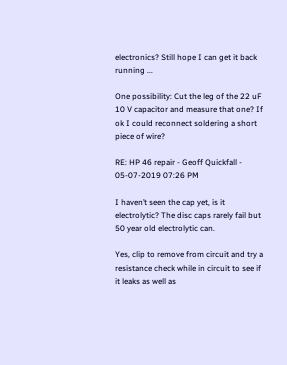electronics? Still hope I can get it back running ...

One possibility: Cut the leg of the 22 uF 10 V capacitor and measure that one? If ok I could reconnect soldering a short piece of wire?

RE: HP 46 repair - Geoff Quickfall - 05-07-2019 07:26 PM

I haven’t seen the cap yet, is it electrolytic? The disc caps rarely fail but 50 year old electrolytic can.

Yes, clip to remove from circuit and try a resistance check while in circuit to see if it leaks as well as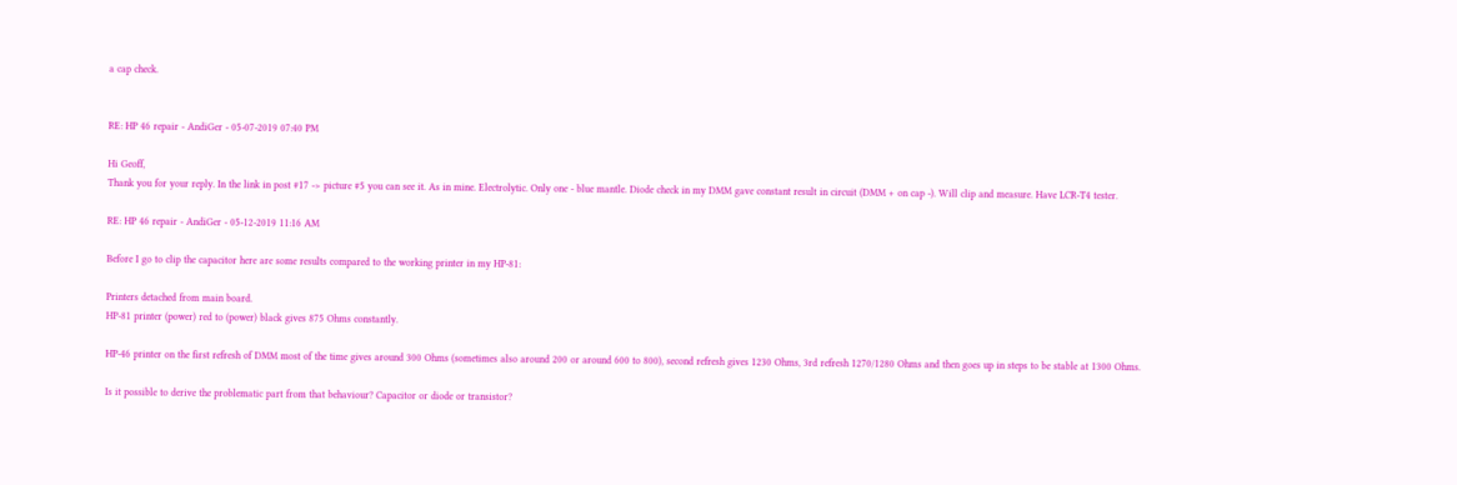a cap check.


RE: HP 46 repair - AndiGer - 05-07-2019 07:40 PM

Hi Geoff,
Thank you for your reply. In the link in post #17 -> picture #5 you can see it. As in mine. Electrolytic. Only one - blue mantle. Diode check in my DMM gave constant result in circuit (DMM + on cap -). Will clip and measure. Have LCR-T4 tester.

RE: HP 46 repair - AndiGer - 05-12-2019 11:16 AM

Before I go to clip the capacitor here are some results compared to the working printer in my HP-81:

Printers detached from main board.
HP-81 printer (power) red to (power) black gives 875 Ohms constantly.

HP-46 printer on the first refresh of DMM most of the time gives around 300 Ohms (sometimes also around 200 or around 600 to 800), second refresh gives 1230 Ohms, 3rd refresh 1270/1280 Ohms and then goes up in steps to be stable at 1300 Ohms.

Is it possible to derive the problematic part from that behaviour? Capacitor or diode or transistor?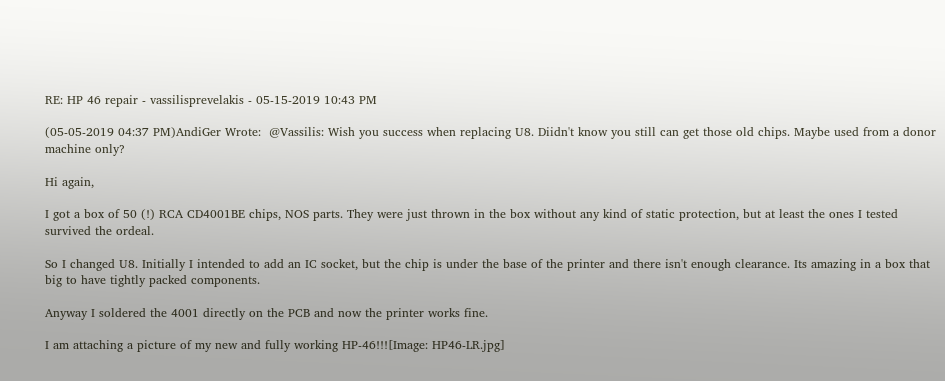RE: HP 46 repair - vassilisprevelakis - 05-15-2019 10:43 PM

(05-05-2019 04:37 PM)AndiGer Wrote:  @Vassilis: Wish you success when replacing U8. Diidn't know you still can get those old chips. Maybe used from a donor machine only?

Hi again,

I got a box of 50 (!) RCA CD4001BE chips, NOS parts. They were just thrown in the box without any kind of static protection, but at least the ones I tested survived the ordeal.

So I changed U8. Initially I intended to add an IC socket, but the chip is under the base of the printer and there isn't enough clearance. Its amazing in a box that big to have tightly packed components.

Anyway I soldered the 4001 directly on the PCB and now the printer works fine.

I am attaching a picture of my new and fully working HP-46!!![Image: HP46-LR.jpg]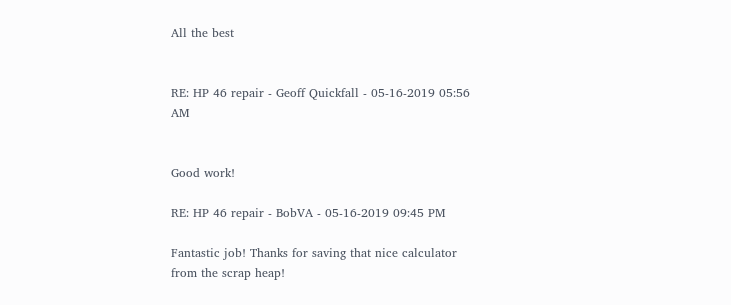All the best


RE: HP 46 repair - Geoff Quickfall - 05-16-2019 05:56 AM


Good work!

RE: HP 46 repair - BobVA - 05-16-2019 09:45 PM

Fantastic job! Thanks for saving that nice calculator from the scrap heap!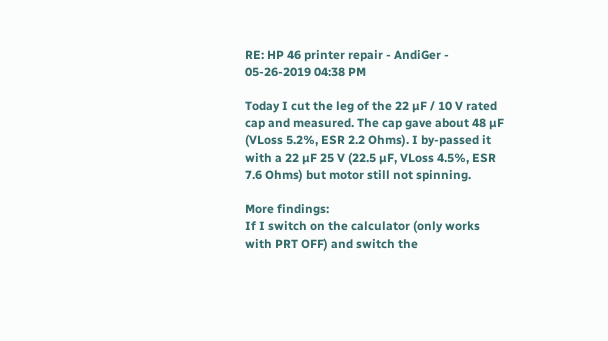RE: HP 46 printer repair - AndiGer - 05-26-2019 04:38 PM

Today I cut the leg of the 22 µF / 10 V rated cap and measured. The cap gave about 48 µF (VLoss 5.2%, ESR 2.2 Ohms). I by-passed it with a 22 µF 25 V (22.5 µF, VLoss 4.5%, ESR 7.6 Ohms) but motor still not spinning.

More findings:
If I switch on the calculator (only works with PRT OFF) and switch the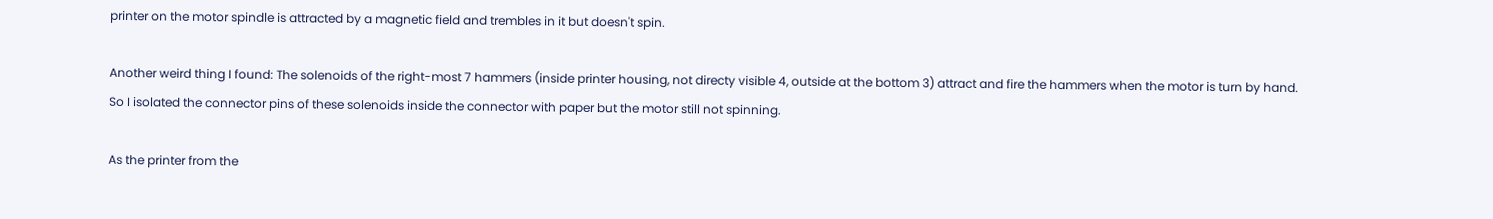printer on the motor spindle is attracted by a magnetic field and trembles in it but doesn't spin.

Another weird thing I found: The solenoids of the right-most 7 hammers (inside printer housing, not directy visible 4, outside at the bottom 3) attract and fire the hammers when the motor is turn by hand.
So I isolated the connector pins of these solenoids inside the connector with paper but the motor still not spinning.

As the printer from the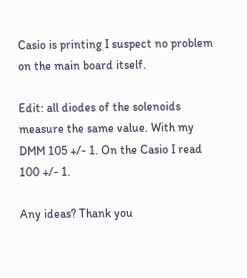Casio is printing I suspect no problem on the main board itself.

Edit: all diodes of the solenoids measure the same value. With my DMM 105 +/- 1. On the Casio I read 100 +/- 1.

Any ideas? Thank you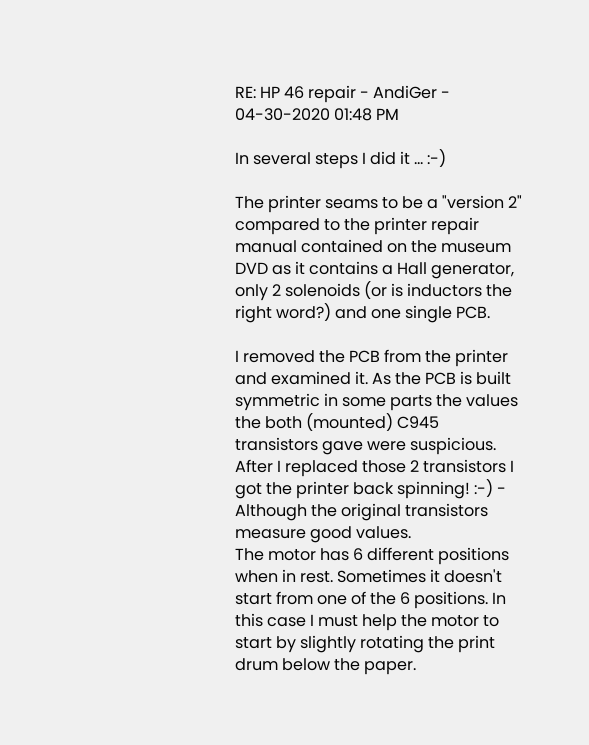RE: HP 46 repair - AndiGer - 04-30-2020 01:48 PM

In several steps I did it ... :-)

The printer seams to be a "version 2" compared to the printer repair manual contained on the museum DVD as it contains a Hall generator, only 2 solenoids (or is inductors the right word?) and one single PCB.

I removed the PCB from the printer and examined it. As the PCB is built symmetric in some parts the values the both (mounted) C945 transistors gave were suspicious.
After I replaced those 2 transistors I got the printer back spinning! :-) - Although the original transistors measure good values.
The motor has 6 different positions when in rest. Sometimes it doesn't start from one of the 6 positions. In this case I must help the motor to start by slightly rotating the print drum below the paper.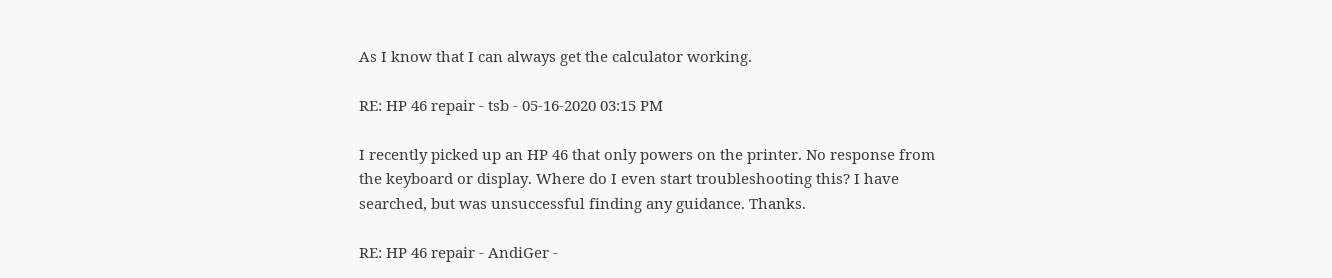As I know that I can always get the calculator working.

RE: HP 46 repair - tsb - 05-16-2020 03:15 PM

I recently picked up an HP 46 that only powers on the printer. No response from the keyboard or display. Where do I even start troubleshooting this? I have searched, but was unsuccessful finding any guidance. Thanks.

RE: HP 46 repair - AndiGer -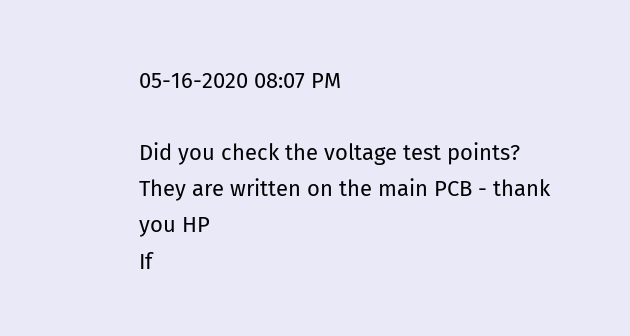05-16-2020 08:07 PM

Did you check the voltage test points? They are written on the main PCB - thank you HP
If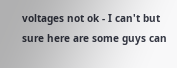voltages not ok - I can't but sure here are some guys can